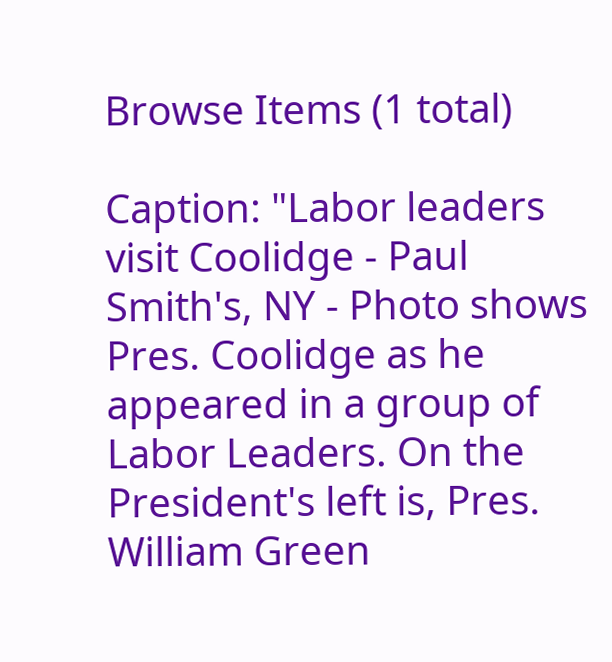Browse Items (1 total)

Caption: "Labor leaders visit Coolidge - Paul Smith's, NY - Photo shows Pres. Coolidge as he appeared in a group of Labor Leaders. On the President's left is, Pres. William Green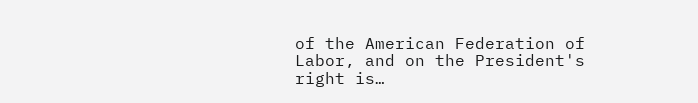of the American Federation of Labor, and on the President's right is…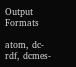Output Formats

atom, dc-rdf, dcmes-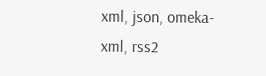xml, json, omeka-xml, rss2